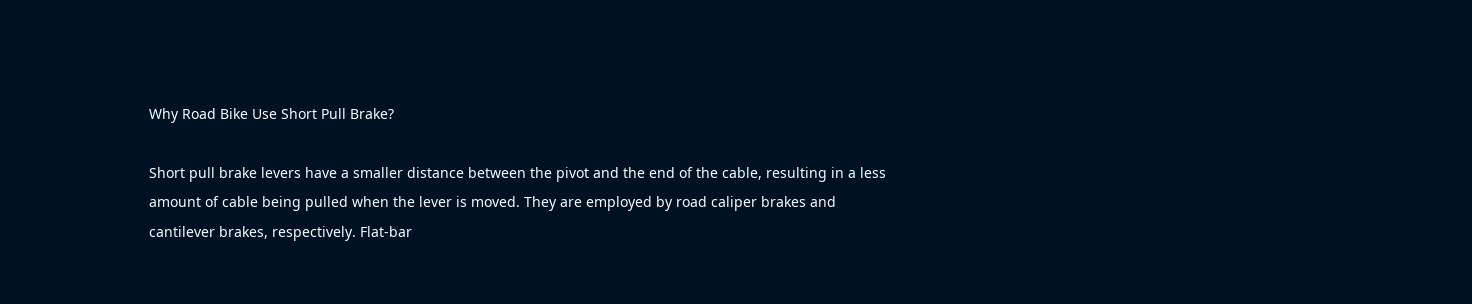Why Road Bike Use Short Pull Brake?

Short pull brake levers have a smaller distance between the pivot and the end of the cable, resulting in a less amount of cable being pulled when the lever is moved. They are employed by road caliper brakes and cantilever brakes, respectively. Flat-bar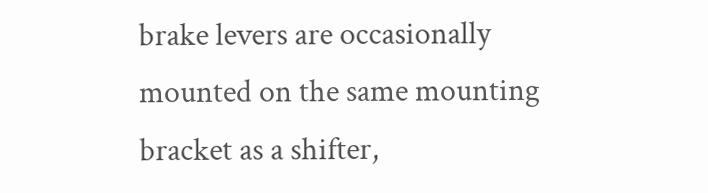brake levers are occasionally mounted on the same mounting bracket as a shifter,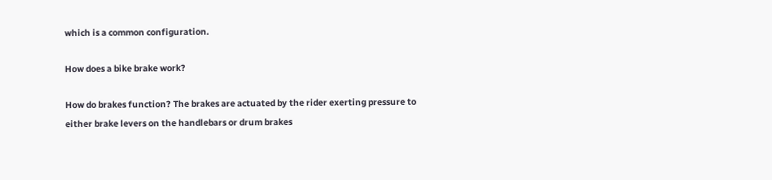which is a common configuration.

How does a bike brake work?

How do brakes function? The brakes are actuated by the rider exerting pressure to either brake levers on the handlebars or drum brakes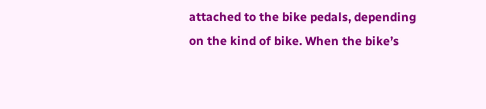attached to the bike pedals, depending on the kind of bike. When the bike’s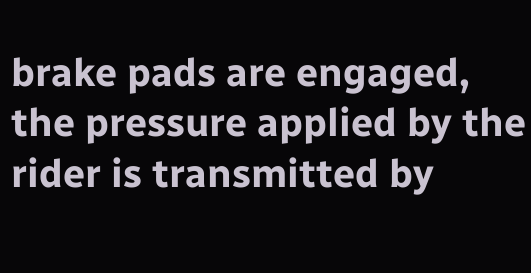brake pads are engaged, the pressure applied by the rider is transmitted by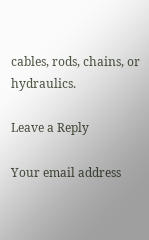cables, rods, chains, or hydraulics.

Leave a Reply

Your email address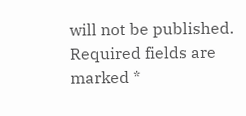will not be published. Required fields are marked *